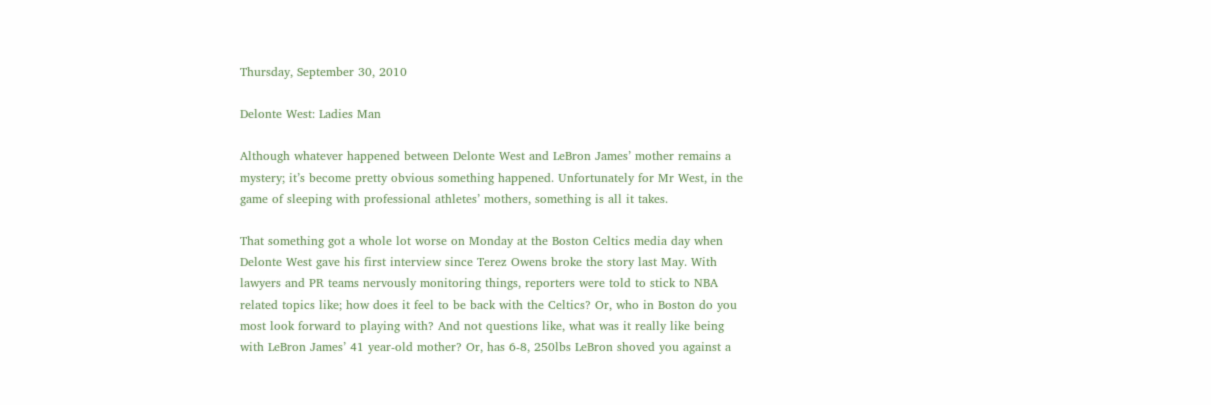Thursday, September 30, 2010

Delonte West: Ladies Man

Although whatever happened between Delonte West and LeBron James’ mother remains a mystery; it’s become pretty obvious something happened. Unfortunately for Mr West, in the game of sleeping with professional athletes’ mothers, something is all it takes.

That something got a whole lot worse on Monday at the Boston Celtics media day when Delonte West gave his first interview since Terez Owens broke the story last May. With lawyers and PR teams nervously monitoring things, reporters were told to stick to NBA related topics like; how does it feel to be back with the Celtics? Or, who in Boston do you most look forward to playing with? And not questions like, what was it really like being with LeBron James’ 41 year-old mother? Or, has 6-8, 250lbs LeBron shoved you against a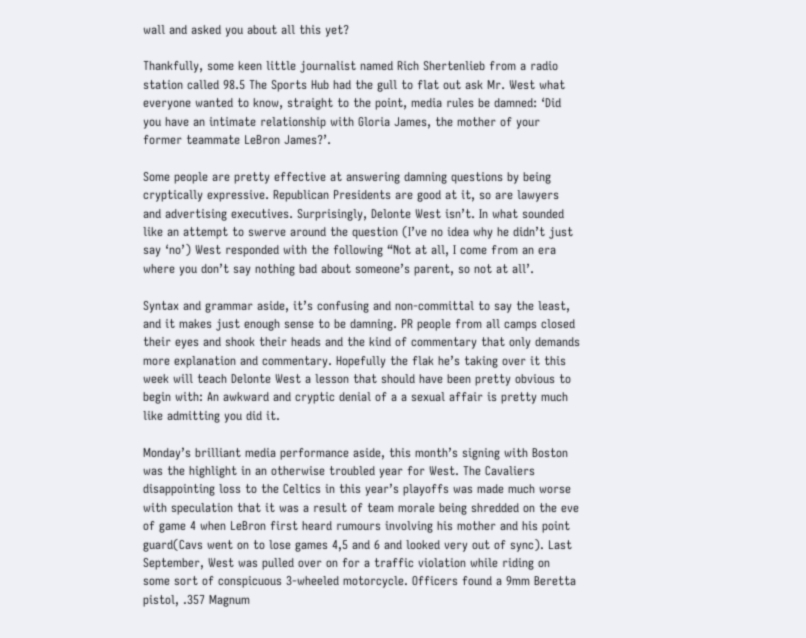wall and asked you about all this yet?

Thankfully, some keen little journalist named Rich Shertenlieb from a radio station called 98.5 The Sports Hub had the gull to flat out ask Mr. West what everyone wanted to know, straight to the point, media rules be damned: ‘Did you have an intimate relationship with Gloria James, the mother of your former teammate LeBron James?’.

Some people are pretty effective at answering damning questions by being cryptically expressive. Republican Presidents are good at it, so are lawyers and advertising executives. Surprisingly, Delonte West isn’t. In what sounded like an attempt to swerve around the question (I’ve no idea why he didn’t just say ‘no’) West responded with the following “Not at all, I come from an era where you don’t say nothing bad about someone’s parent, so not at all’.

Syntax and grammar aside, it’s confusing and non-committal to say the least, and it makes just enough sense to be damning. PR people from all camps closed their eyes and shook their heads and the kind of commentary that only demands more explanation and commentary. Hopefully the flak he’s taking over it this week will teach Delonte West a lesson that should have been pretty obvious to begin with: An awkward and cryptic denial of a a sexual affair is pretty much like admitting you did it.

Monday’s brilliant media performance aside, this month’s signing with Boston was the highlight in an otherwise troubled year for West. The Cavaliers disappointing loss to the Celtics in this year’s playoffs was made much worse with speculation that it was a result of team morale being shredded on the eve of game 4 when LeBron first heard rumours involving his mother and his point guard(Cavs went on to lose games 4,5 and 6 and looked very out of sync). Last September, West was pulled over on for a traffic violation while riding on some sort of conspicuous 3-wheeled motorcycle. Officers found a 9mm Beretta pistol, .357 Magnum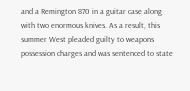and a Remington 870 in a guitar case along with two enormous knives. As a result, this summer West pleaded guilty to weapons possession charges and was sentenced to state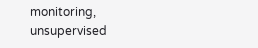monitoring, unsupervised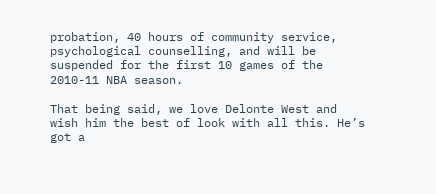probation, 40 hours of community service, psychological counselling, and will be suspended for the first 10 games of the 2010-11 NBA season.

That being said, we love Delonte West and wish him the best of look with all this. He’s got a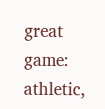great game: athletic,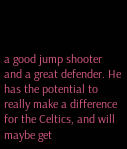a good jump shooter and a great defender. He has the potential to really make a difference for the Celtics, and will maybe get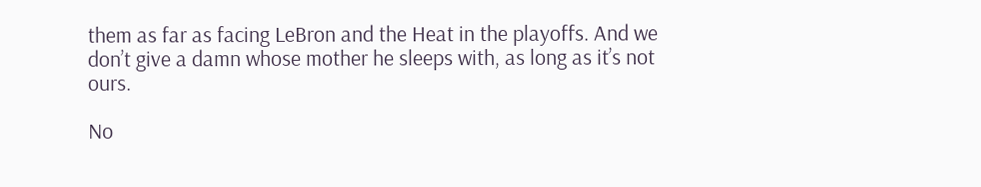them as far as facing LeBron and the Heat in the playoffs. And we don’t give a damn whose mother he sleeps with, as long as it’s not ours.

No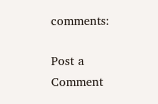comments:

Post a Comment